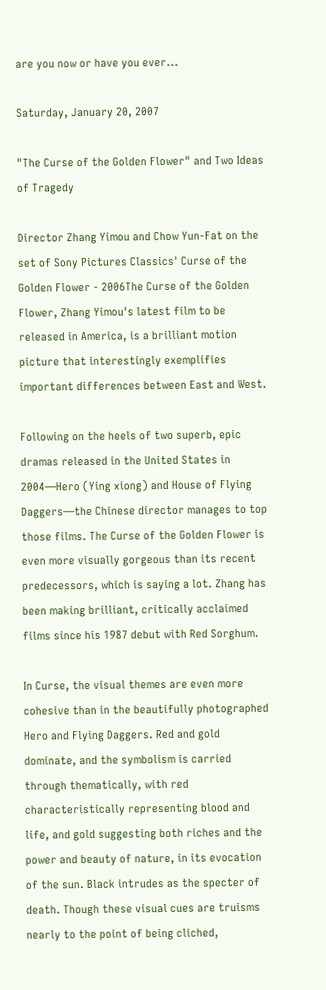are you now or have you ever...

Saturday, January 20, 2007

"The Curse of the Golden Flower" and Two Ideas of Tragedy

Director Zhang Yimou and Chow Yun-Fat on the set of Sony Pictures Classics' Curse of the Golden Flower - 2006The Curse of the Golden Flower, Zhang Yimou's latest film to be released in America, is a brilliant motion picture that interestingly exemplifies important differences between East and West.

Following on the heels of two superb, epic dramas released in the United States in 2004—Hero (Ying xiong) and House of Flying Daggers—the Chinese director manages to top those films. The Curse of the Golden Flower is even more visually gorgeous than its recent predecessors, which is saying a lot. Zhang has been making brilliant, critically acclaimed films since his 1987 debut with Red Sorghum.

In Curse, the visual themes are even more cohesive than in the beautifully photographed Hero and Flying Daggers. Red and gold dominate, and the symbolism is carried through thematically, with red characteristically representing blood and life, and gold suggesting both riches and the power and beauty of nature, in its evocation of the sun. Black intrudes as the specter of death. Though these visual cues are truisms nearly to the point of being cliched,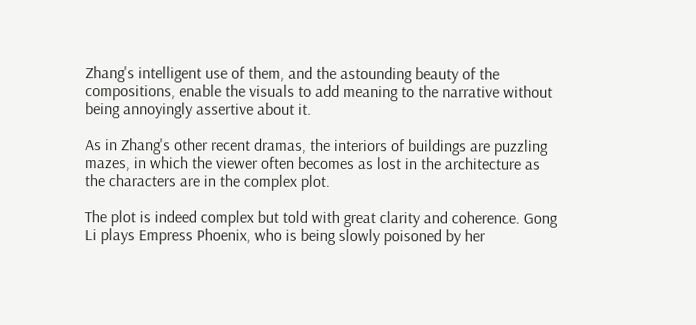Zhang's intelligent use of them, and the astounding beauty of the compositions, enable the visuals to add meaning to the narrative without being annoyingly assertive about it.

As in Zhang's other recent dramas, the interiors of buildings are puzzling mazes, in which the viewer often becomes as lost in the architecture as the characters are in the complex plot.

The plot is indeed complex but told with great clarity and coherence. Gong Li plays Empress Phoenix, who is being slowly poisoned by her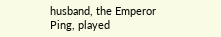husband, the Emperor Ping, played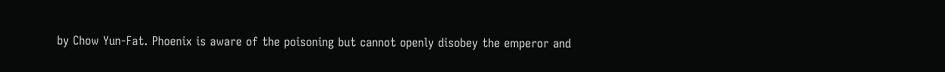by Chow Yun-Fat. Phoenix is aware of the poisoning but cannot openly disobey the emperor and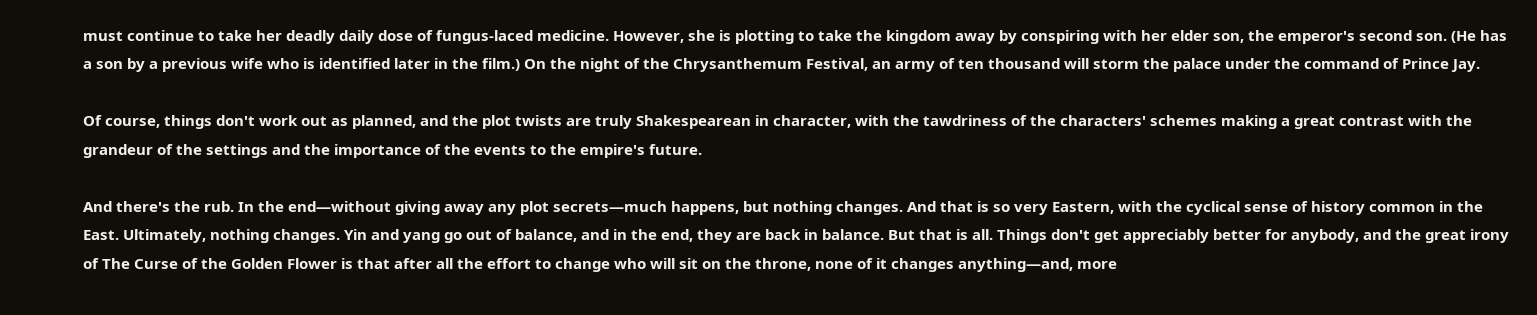must continue to take her deadly daily dose of fungus-laced medicine. However, she is plotting to take the kingdom away by conspiring with her elder son, the emperor's second son. (He has a son by a previous wife who is identified later in the film.) On the night of the Chrysanthemum Festival, an army of ten thousand will storm the palace under the command of Prince Jay.

Of course, things don't work out as planned, and the plot twists are truly Shakespearean in character, with the tawdriness of the characters' schemes making a great contrast with the grandeur of the settings and the importance of the events to the empire's future.

And there's the rub. In the end—without giving away any plot secrets—much happens, but nothing changes. And that is so very Eastern, with the cyclical sense of history common in the East. Ultimately, nothing changes. Yin and yang go out of balance, and in the end, they are back in balance. But that is all. Things don't get appreciably better for anybody, and the great irony of The Curse of the Golden Flower is that after all the effort to change who will sit on the throne, none of it changes anything—and, more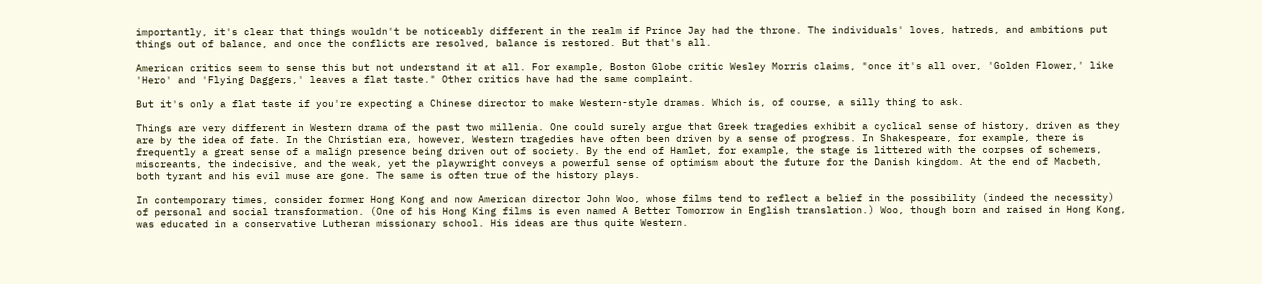importantly, it's clear that things wouldn't be noticeably different in the realm if Prince Jay had the throne. The individuals' loves, hatreds, and ambitions put things out of balance, and once the conflicts are resolved, balance is restored. But that's all.

American critics seem to sense this but not understand it at all. For example, Boston Globe critic Wesley Morris claims, "once it's all over, 'Golden Flower,' like 'Hero' and 'Flying Daggers,' leaves a flat taste." Other critics have had the same complaint.

But it's only a flat taste if you're expecting a Chinese director to make Western-style dramas. Which is, of course, a silly thing to ask.

Things are very different in Western drama of the past two millenia. One could surely argue that Greek tragedies exhibit a cyclical sense of history, driven as they are by the idea of fate. In the Christian era, however, Western tragedies have often been driven by a sense of progress. In Shakespeare, for example, there is frequently a great sense of a malign presence being driven out of society. By the end of Hamlet, for example, the stage is littered with the corpses of schemers, miscreants, the indecisive, and the weak, yet the playwright conveys a powerful sense of optimism about the future for the Danish kingdom. At the end of Macbeth, both tyrant and his evil muse are gone. The same is often true of the history plays.

In contemporary times, consider former Hong Kong and now American director John Woo, whose films tend to reflect a belief in the possibility (indeed the necessity) of personal and social transformation. (One of his Hong King films is even named A Better Tomorrow in English translation.) Woo, though born and raised in Hong Kong, was educated in a conservative Lutheran missionary school. His ideas are thus quite Western.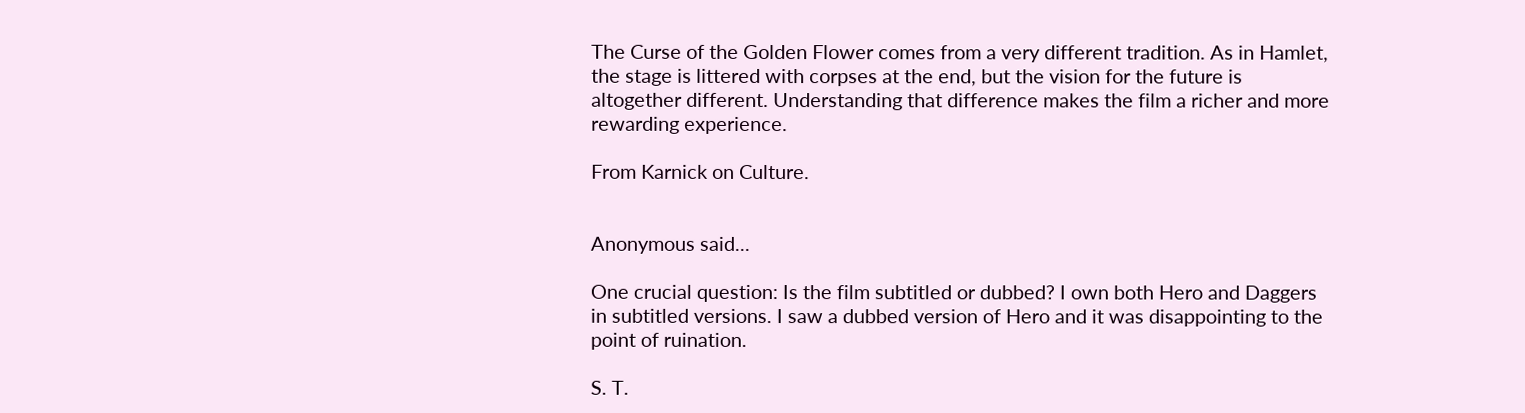The Curse of the Golden Flower comes from a very different tradition. As in Hamlet, the stage is littered with corpses at the end, but the vision for the future is altogether different. Understanding that difference makes the film a richer and more rewarding experience.

From Karnick on Culture.


Anonymous said...

One crucial question: Is the film subtitled or dubbed? I own both Hero and Daggers in subtitled versions. I saw a dubbed version of Hero and it was disappointing to the point of ruination.

S. T.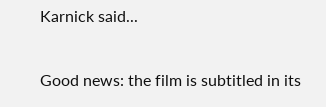Karnick said...

Good news: the film is subtitled in its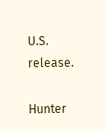U.S. release.

Hunter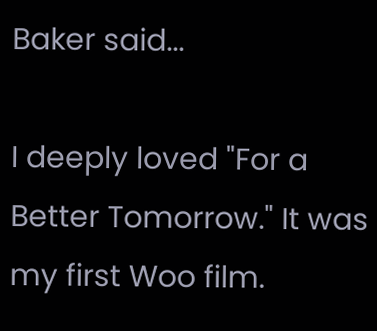Baker said...

I deeply loved "For a Better Tomorrow." It was my first Woo film.